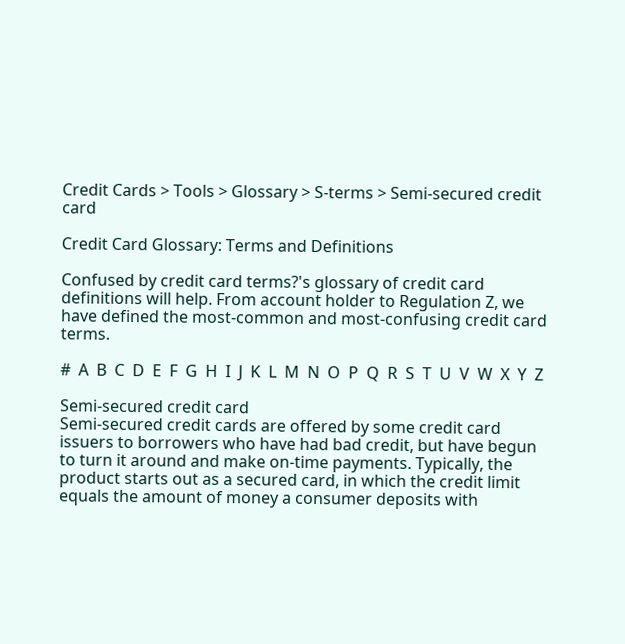Credit Cards > Tools > Glossary > S-terms > Semi-secured credit card

Credit Card Glossary: Terms and Definitions

Confused by credit card terms?'s glossary of credit card definitions will help. From account holder to Regulation Z, we have defined the most-common and most-confusing credit card terms.

#  A  B  C  D  E  F  G  H  I  J  K  L  M  N  O  P  Q  R  S  T  U  V  W  X  Y  Z

Semi-secured credit card
Semi-secured credit cards are offered by some credit card issuers to borrowers who have had bad credit, but have begun to turn it around and make on-time payments. Typically, the product starts out as a secured card, in which the credit limit equals the amount of money a consumer deposits with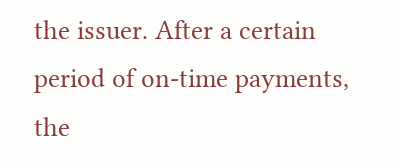the issuer. After a certain period of on-time payments, the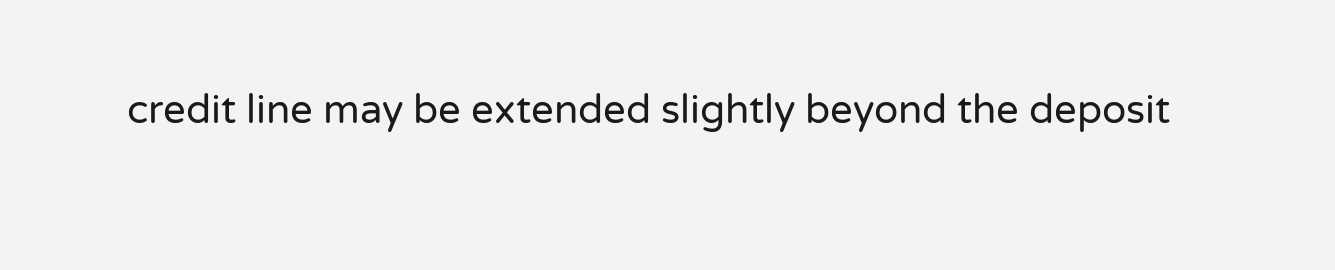credit line may be extended slightly beyond the deposit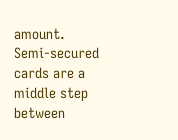amount. Semi-secured cards are a middle step between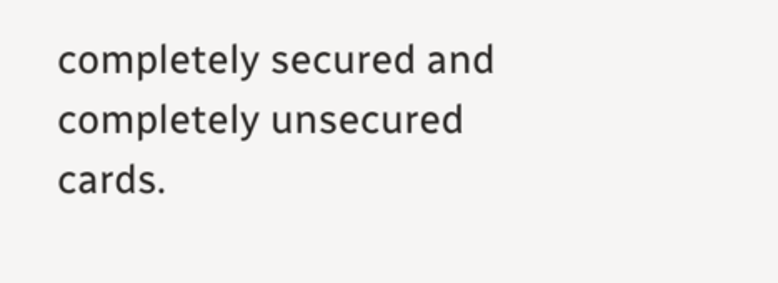completely secured and completely unsecured cards.